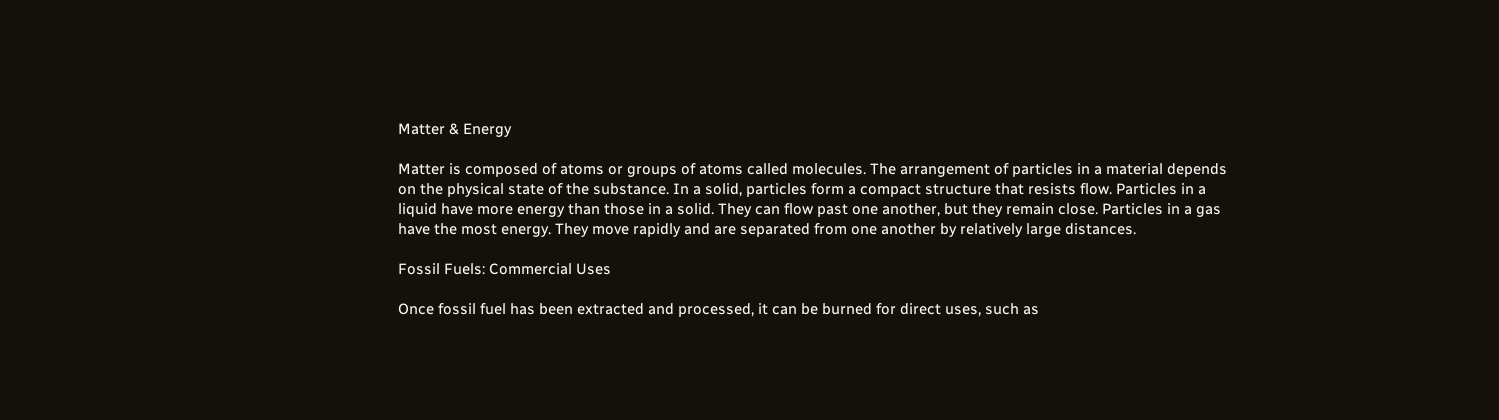Matter & Energy

Matter is composed of atoms or groups of atoms called molecules. The arrangement of particles in a material depends on the physical state of the substance. In a solid, particles form a compact structure that resists flow. Particles in a liquid have more energy than those in a solid. They can flow past one another, but they remain close. Particles in a gas have the most energy. They move rapidly and are separated from one another by relatively large distances.

Fossil Fuels: Commercial Uses

Once fossil fuel has been extracted and processed, it can be burned for direct uses, such as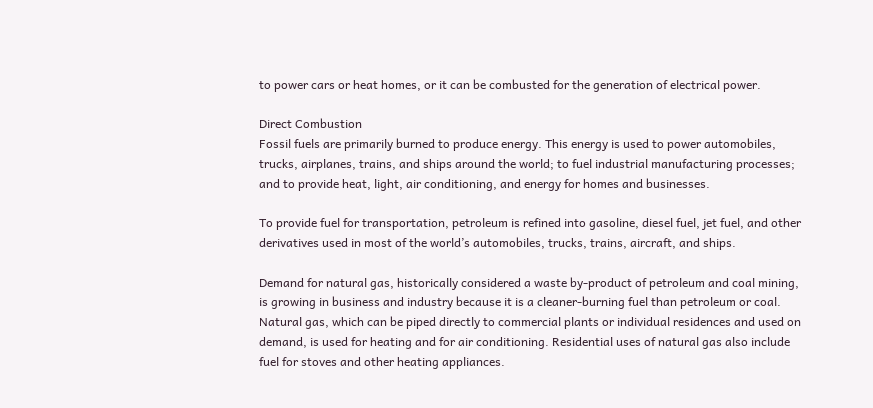to power cars or heat homes, or it can be combusted for the generation of electrical power.

Direct Combustion
Fossil fuels are primarily burned to produce energy. This energy is used to power automobiles, trucks, airplanes, trains, and ships around the world; to fuel industrial manufacturing processes; and to provide heat, light, air conditioning, and energy for homes and businesses.

To provide fuel for transportation, petroleum is refined into gasoline, diesel fuel, jet fuel, and other derivatives used in most of the world’s automobiles, trucks, trains, aircraft, and ships.

Demand for natural gas, historically considered a waste by-product of petroleum and coal mining, is growing in business and industry because it is a cleaner-burning fuel than petroleum or coal. Natural gas, which can be piped directly to commercial plants or individual residences and used on demand, is used for heating and for air conditioning. Residential uses of natural gas also include fuel for stoves and other heating appliances.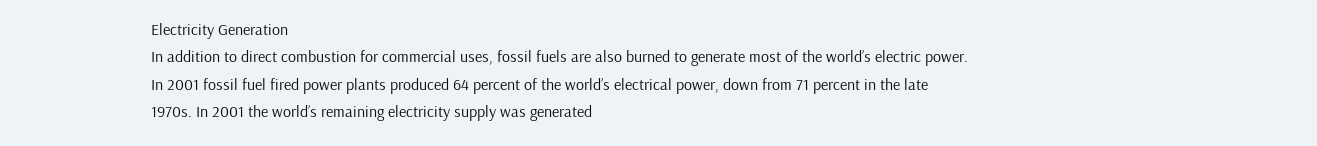Electricity Generation
In addition to direct combustion for commercial uses, fossil fuels are also burned to generate most of the world’s electric power. In 2001 fossil fuel fired power plants produced 64 percent of the world’s electrical power, down from 71 percent in the late 1970s. In 2001 the world’s remaining electricity supply was generated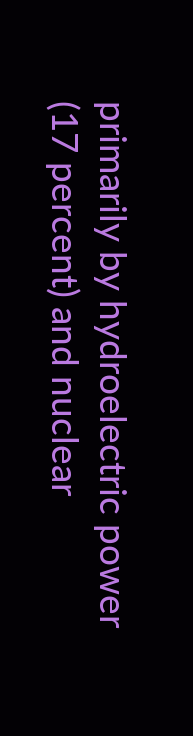primarily by hydroelectric power (17 percent) and nuclear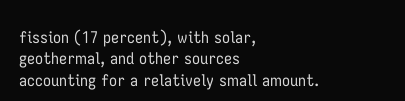fission (17 percent), with solar, geothermal, and other sources accounting for a relatively small amount.